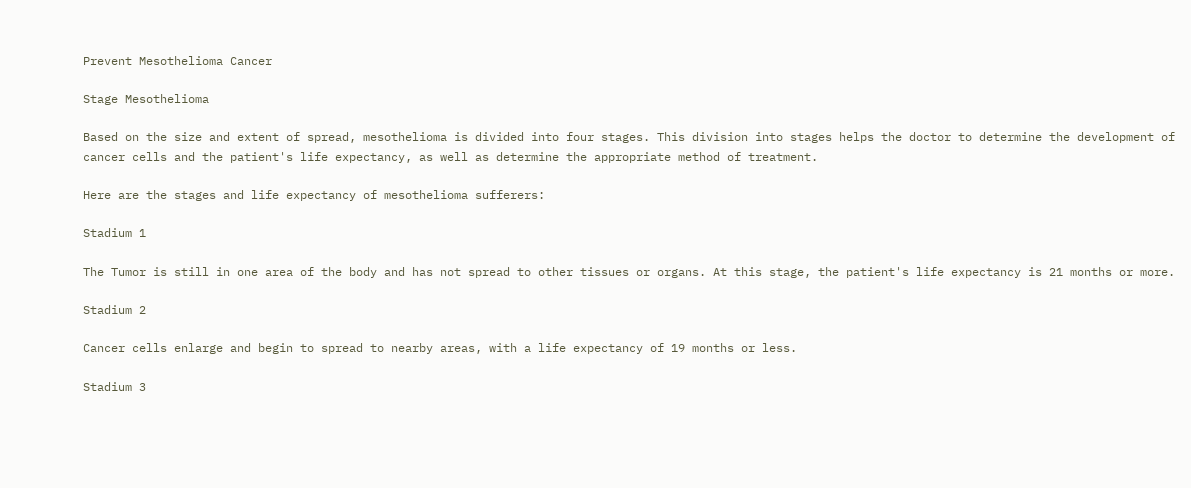Prevent Mesothelioma Cancer

Stage Mesothelioma

Based on the size and extent of spread, mesothelioma is divided into four stages. This division into stages helps the doctor to determine the development of cancer cells and the patient's life expectancy, as well as determine the appropriate method of treatment.

Here are the stages and life expectancy of mesothelioma sufferers:

Stadium 1

The Tumor is still in one area of the body and has not spread to other tissues or organs. At this stage, the patient's life expectancy is 21 months or more.

Stadium 2

Cancer cells enlarge and begin to spread to nearby areas, with a life expectancy of 19 months or less.

Stadium 3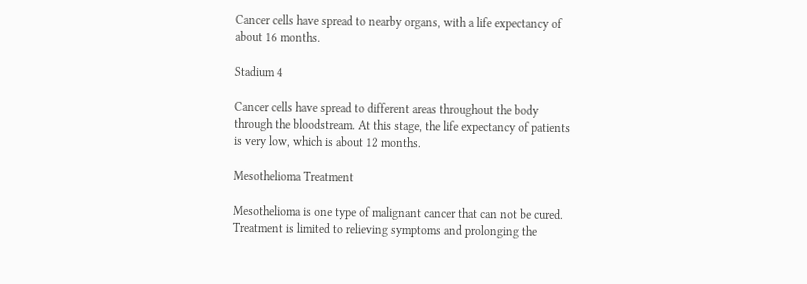Cancer cells have spread to nearby organs, with a life expectancy of about 16 months.

Stadium 4

Cancer cells have spread to different areas throughout the body through the bloodstream. At this stage, the life expectancy of patients is very low, which is about 12 months.

Mesothelioma Treatment

Mesothelioma is one type of malignant cancer that can not be cured. Treatment is limited to relieving symptoms and prolonging the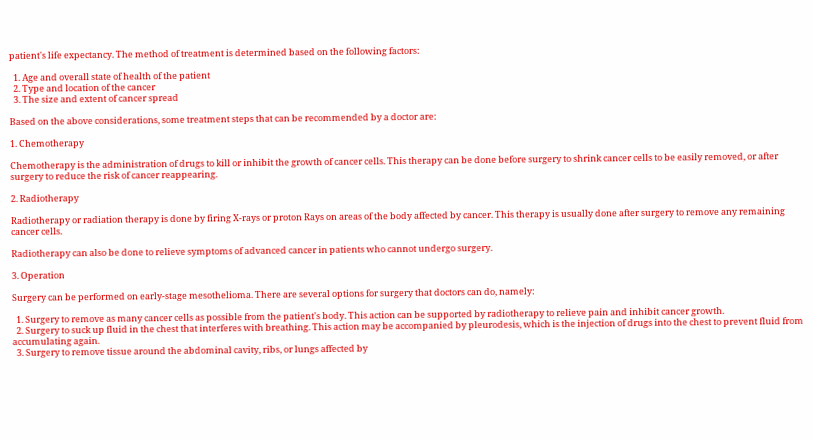patient's life expectancy. The method of treatment is determined based on the following factors:

  1. Age and overall state of health of the patient
  2. Type and location of the cancer
  3. The size and extent of cancer spread

Based on the above considerations, some treatment steps that can be recommended by a doctor are:

1. Chemotherapy

Chemotherapy is the administration of drugs to kill or inhibit the growth of cancer cells. This therapy can be done before surgery to shrink cancer cells to be easily removed, or after surgery to reduce the risk of cancer reappearing.

2. Radiotherapy

Radiotherapy or radiation therapy is done by firing X-rays or proton Rays on areas of the body affected by cancer. This therapy is usually done after surgery to remove any remaining cancer cells.

Radiotherapy can also be done to relieve symptoms of advanced cancer in patients who cannot undergo surgery.

3. Operation

Surgery can be performed on early-stage mesothelioma. There are several options for surgery that doctors can do, namely:

  1. Surgery to remove as many cancer cells as possible from the patient's body. This action can be supported by radiotherapy to relieve pain and inhibit cancer growth.
  2. Surgery to suck up fluid in the chest that interferes with breathing. This action may be accompanied by pleurodesis, which is the injection of drugs into the chest to prevent fluid from accumulating again.
  3. Surgery to remove tissue around the abdominal cavity, ribs, or lungs affected by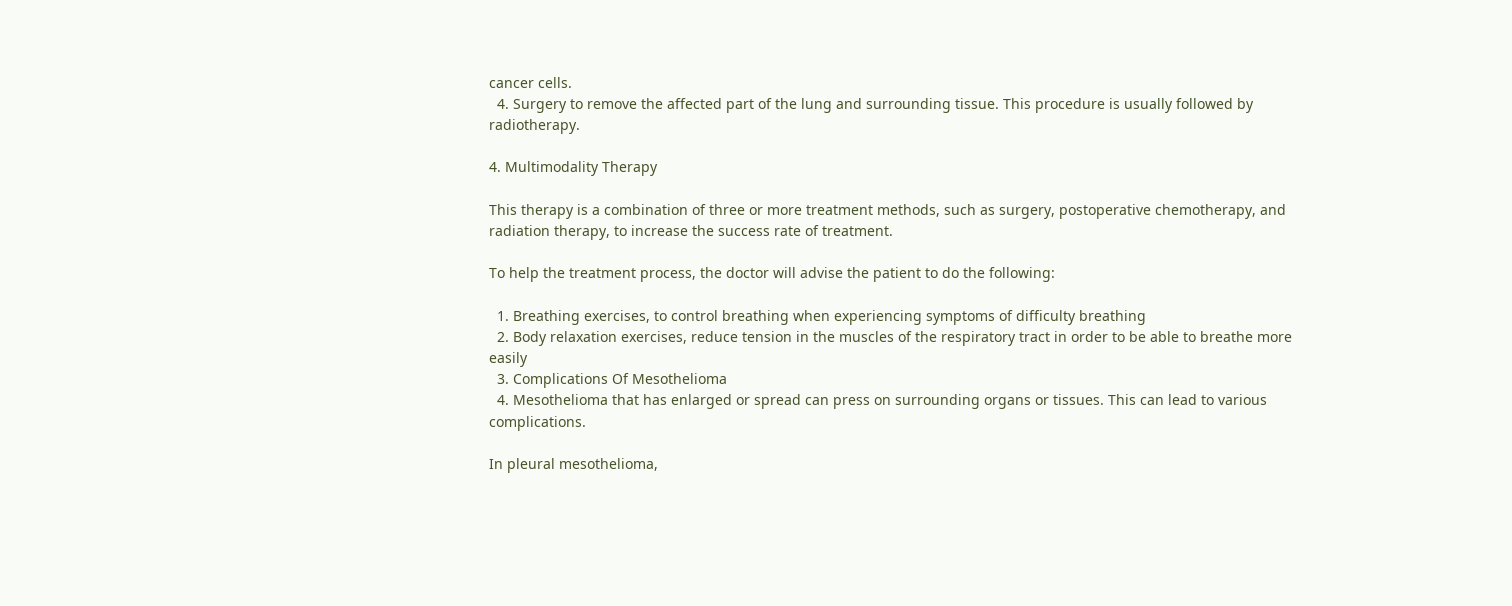cancer cells.
  4. Surgery to remove the affected part of the lung and surrounding tissue. This procedure is usually followed by radiotherapy.

4. Multimodality Therapy

This therapy is a combination of three or more treatment methods, such as surgery, postoperative chemotherapy, and radiation therapy, to increase the success rate of treatment.

To help the treatment process, the doctor will advise the patient to do the following:

  1. Breathing exercises, to control breathing when experiencing symptoms of difficulty breathing
  2. Body relaxation exercises, reduce tension in the muscles of the respiratory tract in order to be able to breathe more easily
  3. Complications Of Mesothelioma
  4. Mesothelioma that has enlarged or spread can press on surrounding organs or tissues. This can lead to various complications.

In pleural mesothelioma,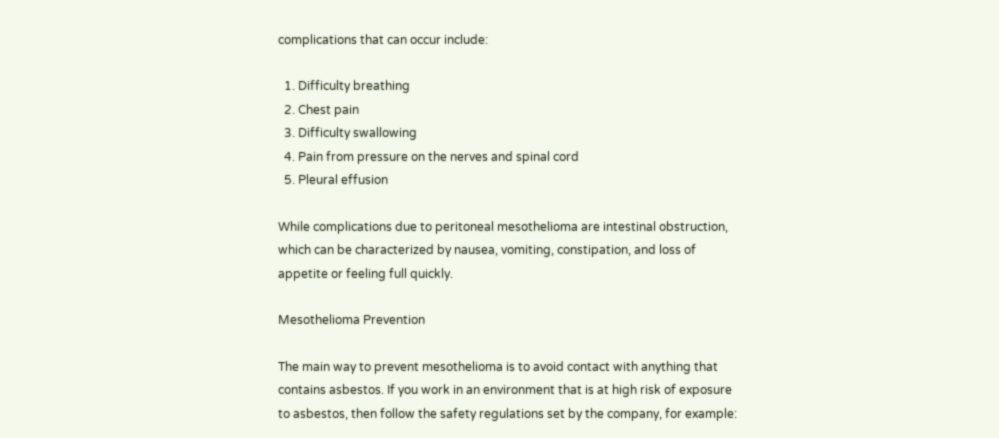complications that can occur include:

  1. Difficulty breathing
  2. Chest pain
  3. Difficulty swallowing
  4. Pain from pressure on the nerves and spinal cord
  5. Pleural effusion

While complications due to peritoneal mesothelioma are intestinal obstruction, which can be characterized by nausea, vomiting, constipation, and loss of appetite or feeling full quickly.

Mesothelioma Prevention

The main way to prevent mesothelioma is to avoid contact with anything that contains asbestos. If you work in an environment that is at high risk of exposure to asbestos, then follow the safety regulations set by the company, for example: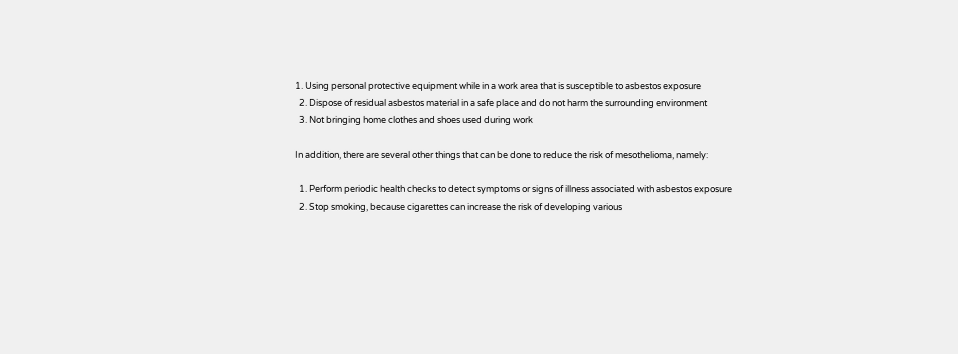1. Using personal protective equipment while in a work area that is susceptible to asbestos exposure
  2. Dispose of residual asbestos material in a safe place and do not harm the surrounding environment
  3. Not bringing home clothes and shoes used during work

In addition, there are several other things that can be done to reduce the risk of mesothelioma, namely:

  1. Perform periodic health checks to detect symptoms or signs of illness associated with asbestos exposure
  2. Stop smoking, because cigarettes can increase the risk of developing various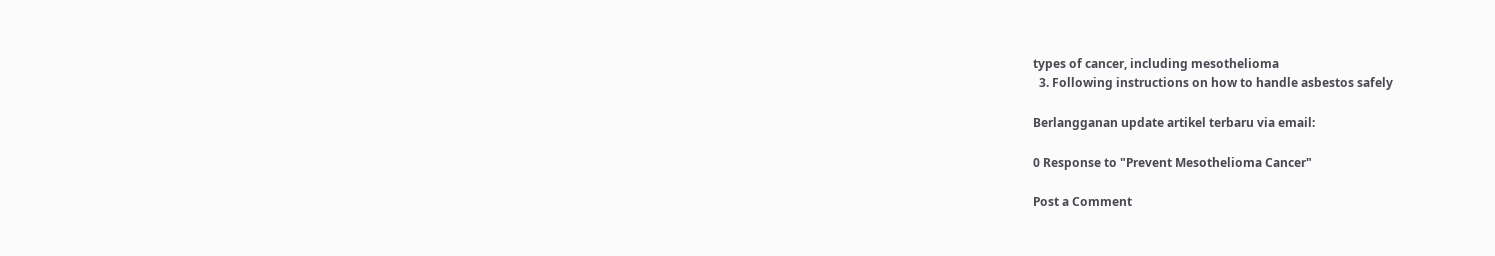types of cancer, including mesothelioma
  3. Following instructions on how to handle asbestos safely

Berlangganan update artikel terbaru via email:

0 Response to "Prevent Mesothelioma Cancer"

Post a Comment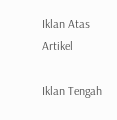Iklan Atas Artikel

Iklan Tengah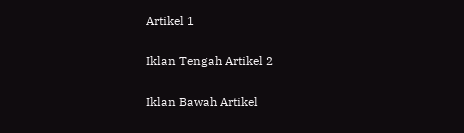Artikel 1

Iklan Tengah Artikel 2

Iklan Bawah Artikel